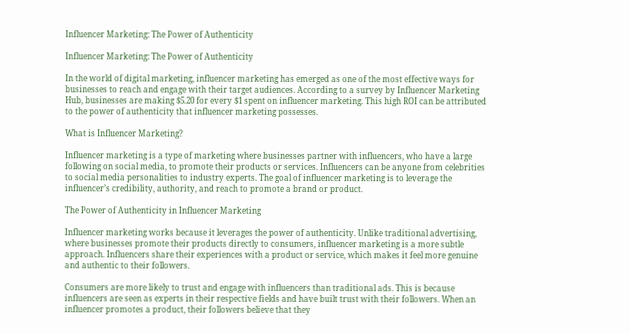Influencer Marketing: The Power of Authenticity

Influencer Marketing: The Power of Authenticity

In the world of digital marketing, influencer marketing has emerged as one of the most effective ways for businesses to reach and engage with their target audiences. According to a survey by Influencer Marketing Hub, businesses are making $5.20 for every $1 spent on influencer marketing. This high ROI can be attributed to the power of authenticity that influencer marketing possesses.

What is Influencer Marketing?

Influencer marketing is a type of marketing where businesses partner with influencers, who have a large following on social media, to promote their products or services. Influencers can be anyone from celebrities to social media personalities to industry experts. The goal of influencer marketing is to leverage the influencer’s credibility, authority, and reach to promote a brand or product.

The Power of Authenticity in Influencer Marketing

Influencer marketing works because it leverages the power of authenticity. Unlike traditional advertising, where businesses promote their products directly to consumers, influencer marketing is a more subtle approach. Influencers share their experiences with a product or service, which makes it feel more genuine and authentic to their followers.

Consumers are more likely to trust and engage with influencers than traditional ads. This is because influencers are seen as experts in their respective fields and have built trust with their followers. When an influencer promotes a product, their followers believe that they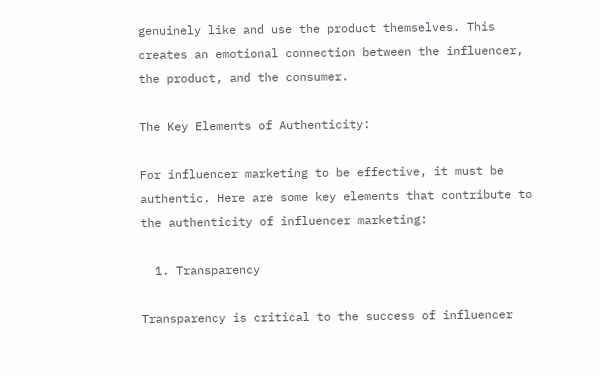genuinely like and use the product themselves. This creates an emotional connection between the influencer, the product, and the consumer.

The Key Elements of Authenticity:

For influencer marketing to be effective, it must be authentic. Here are some key elements that contribute to the authenticity of influencer marketing:

  1. Transparency

Transparency is critical to the success of influencer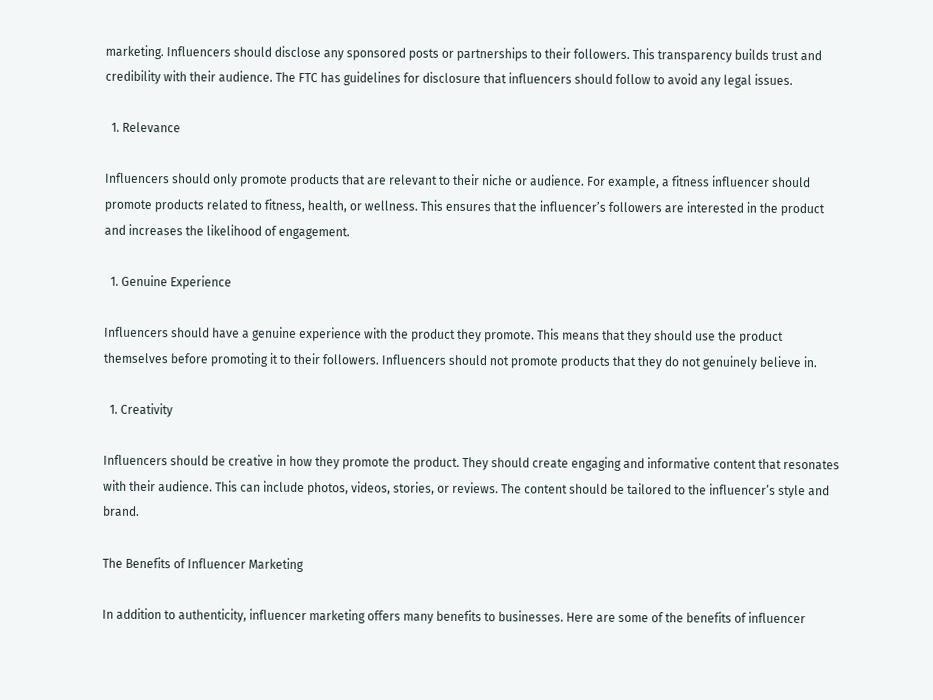marketing. Influencers should disclose any sponsored posts or partnerships to their followers. This transparency builds trust and credibility with their audience. The FTC has guidelines for disclosure that influencers should follow to avoid any legal issues.

  1. Relevance

Influencers should only promote products that are relevant to their niche or audience. For example, a fitness influencer should promote products related to fitness, health, or wellness. This ensures that the influencer’s followers are interested in the product and increases the likelihood of engagement.

  1. Genuine Experience

Influencers should have a genuine experience with the product they promote. This means that they should use the product themselves before promoting it to their followers. Influencers should not promote products that they do not genuinely believe in.

  1. Creativity

Influencers should be creative in how they promote the product. They should create engaging and informative content that resonates with their audience. This can include photos, videos, stories, or reviews. The content should be tailored to the influencer’s style and brand.

The Benefits of Influencer Marketing

In addition to authenticity, influencer marketing offers many benefits to businesses. Here are some of the benefits of influencer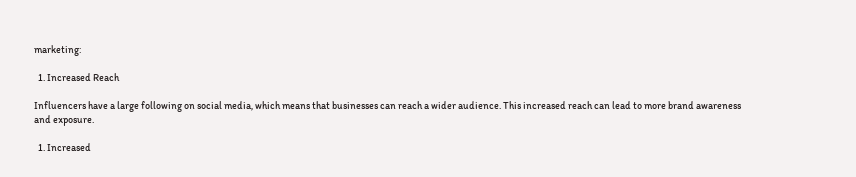marketing:

  1. Increased Reach

Influencers have a large following on social media, which means that businesses can reach a wider audience. This increased reach can lead to more brand awareness and exposure.

  1. Increased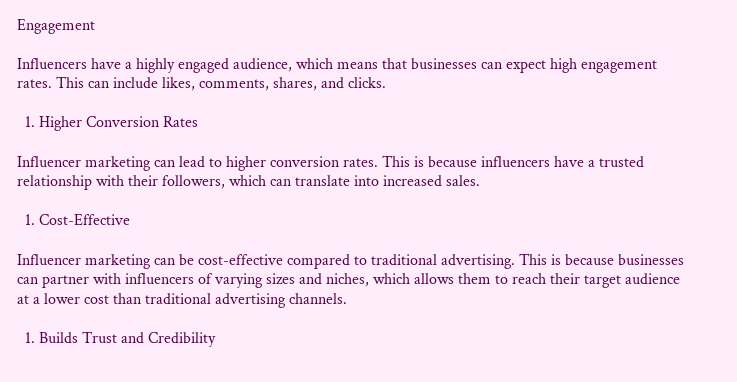Engagement

Influencers have a highly engaged audience, which means that businesses can expect high engagement rates. This can include likes, comments, shares, and clicks.

  1. Higher Conversion Rates

Influencer marketing can lead to higher conversion rates. This is because influencers have a trusted relationship with their followers, which can translate into increased sales.

  1. Cost-Effective

Influencer marketing can be cost-effective compared to traditional advertising. This is because businesses can partner with influencers of varying sizes and niches, which allows them to reach their target audience at a lower cost than traditional advertising channels.

  1. Builds Trust and Credibility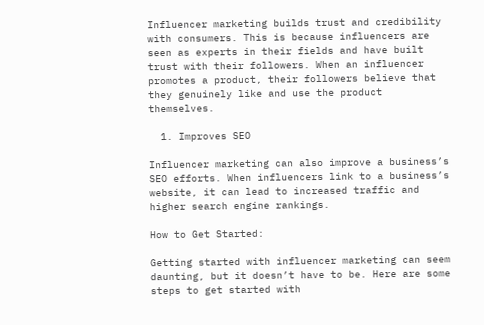Influencer marketing builds trust and credibility with consumers. This is because influencers are seen as experts in their fields and have built trust with their followers. When an influencer promotes a product, their followers believe that they genuinely like and use the product themselves.

  1. Improves SEO

Influencer marketing can also improve a business’s SEO efforts. When influencers link to a business’s website, it can lead to increased traffic and higher search engine rankings.

How to Get Started:

Getting started with influencer marketing can seem daunting, but it doesn’t have to be. Here are some steps to get started with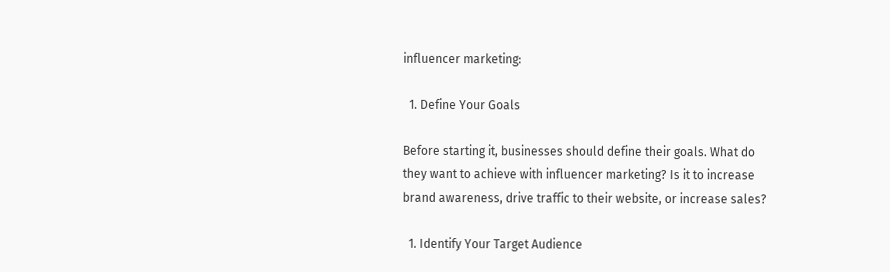influencer marketing:

  1. Define Your Goals

Before starting it, businesses should define their goals. What do they want to achieve with influencer marketing? Is it to increase brand awareness, drive traffic to their website, or increase sales?

  1. Identify Your Target Audience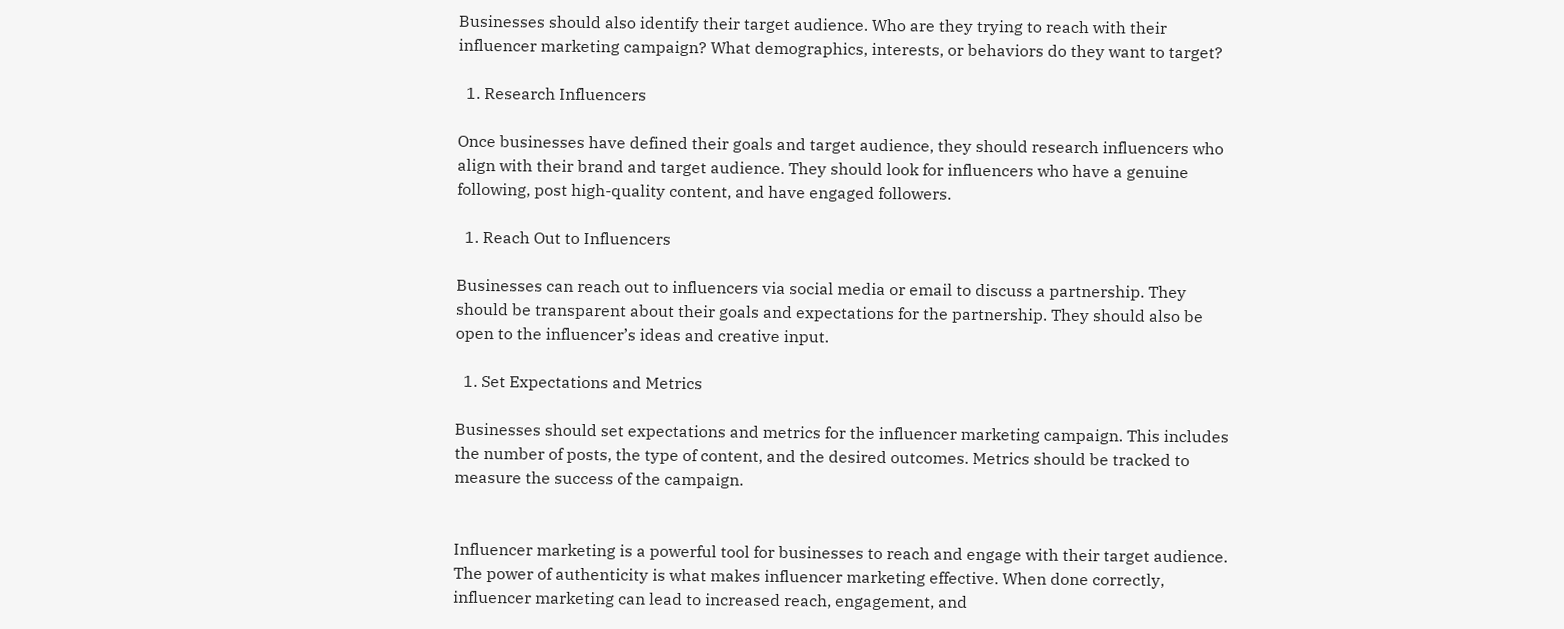Businesses should also identify their target audience. Who are they trying to reach with their influencer marketing campaign? What demographics, interests, or behaviors do they want to target?

  1. Research Influencers

Once businesses have defined their goals and target audience, they should research influencers who align with their brand and target audience. They should look for influencers who have a genuine following, post high-quality content, and have engaged followers.

  1. Reach Out to Influencers

Businesses can reach out to influencers via social media or email to discuss a partnership. They should be transparent about their goals and expectations for the partnership. They should also be open to the influencer’s ideas and creative input.

  1. Set Expectations and Metrics

Businesses should set expectations and metrics for the influencer marketing campaign. This includes the number of posts, the type of content, and the desired outcomes. Metrics should be tracked to measure the success of the campaign.


Influencer marketing is a powerful tool for businesses to reach and engage with their target audience. The power of authenticity is what makes influencer marketing effective. When done correctly, influencer marketing can lead to increased reach, engagement, and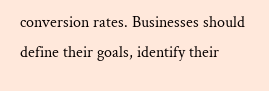conversion rates. Businesses should define their goals, identify their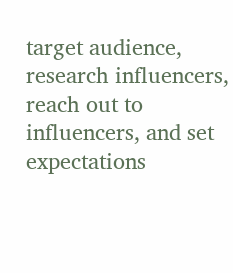target audience, research influencers, reach out to influencers, and set expectations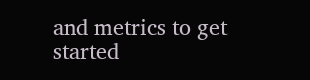and metrics to get started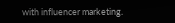with influencer marketing.